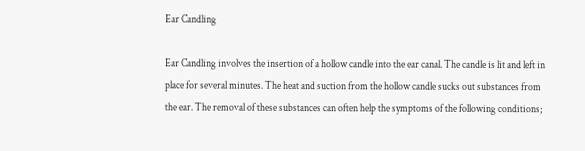Ear Candling

Ear Candling involves the insertion of a hollow candle into the ear canal. The candle is lit and left in place for several minutes. The heat and suction from the hollow candle sucks out substances from the ear. The removal of these substances can often help the symptoms of the following conditions;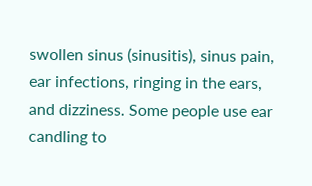swollen sinus (sinusitis), sinus pain, ear infections, ringing in the ears, and dizziness. Some people use ear candling to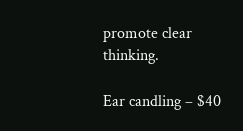promote clear thinking.

Ear candling – $40